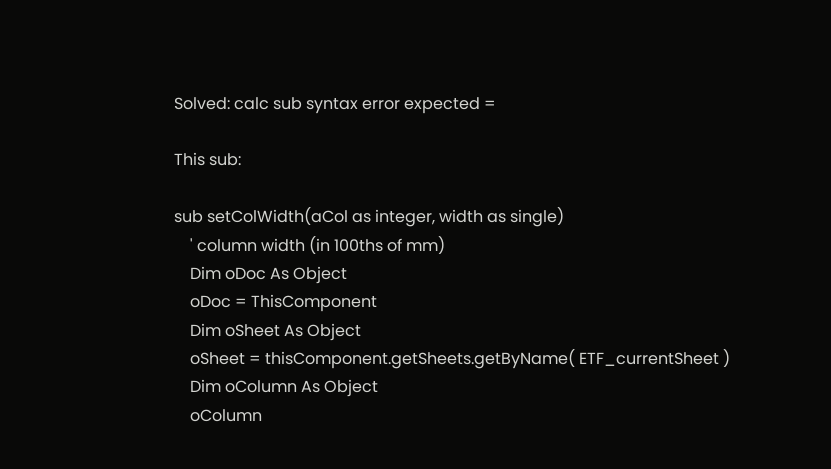Solved: calc sub syntax error expected =

This sub:

sub setColWidth(aCol as integer, width as single)
    ' column width (in 100ths of mm)
    Dim oDoc As Object
    oDoc = ThisComponent
    Dim oSheet As Object
    oSheet = thisComponent.getSheets.getByName( ETF_currentSheet )
    Dim oColumn As Object
    oColumn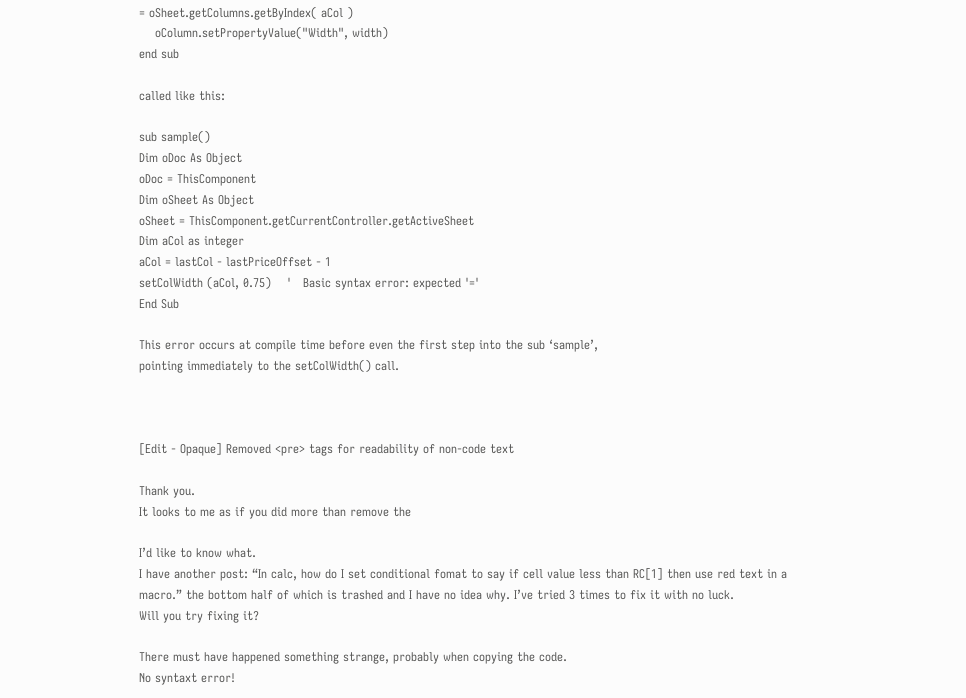= oSheet.getColumns.getByIndex( aCol )
    oColumn.setPropertyValue("Width", width)
end sub

called like this:

sub sample()
Dim oDoc As Object
oDoc = ThisComponent
Dim oSheet As Object
oSheet = ThisComponent.getCurrentController.getActiveSheet
Dim aCol as integer
aCol = lastCol - lastPriceOffset - 1
setColWidth (aCol, 0.75)    '   Basic syntax error: expected '='
End Sub

This error occurs at compile time before even the first step into the sub ‘sample’,
pointing immediately to the setColWidth() call.



[Edit - Opaque] Removed <pre> tags for readability of non-code text

Thank you.
It looks to me as if you did more than remove the

I’d like to know what.
I have another post: “In calc, how do I set conditional fomat to say if cell value less than RC[1] then use red text in a macro.” the bottom half of which is trashed and I have no idea why. I’ve tried 3 times to fix it with no luck.
Will you try fixing it?

There must have happened something strange, probably when copying the code.
No syntaxt error!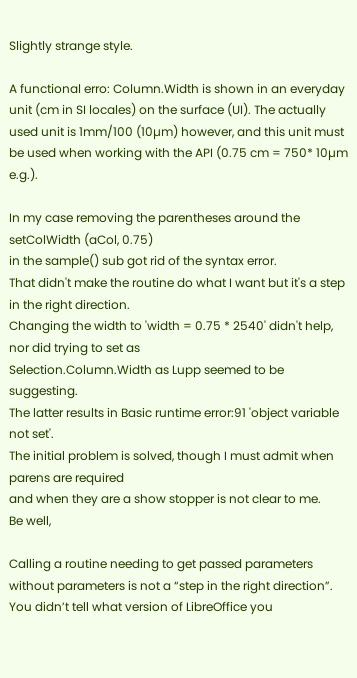Slightly strange style.

A functional erro: Column.Width is shown in an everyday unit (cm in SI locales) on the surface (UI). The actually used unit is 1mm/100 (10µm) however, and this unit must be used when working with the API (0.75 cm = 750* 10µm e.g.).

In my case removing the parentheses around the setColWidth (aCol, 0.75)
in the sample() sub got rid of the syntax error.
That didn't make the routine do what I want but it's a step in the right direction.
Changing the width to 'width = 0.75 * 2540' didn't help, nor did trying to set as
Selection.Column.Width as Lupp seemed to be suggesting.
The latter results in Basic runtime error:91 'object variable not set'.
The initial problem is solved, though I must admit when parens are required
and when they are a show stopper is not clear to me.
Be well,

Calling a routine needing to get passed parameters without parameters is not a “step in the right direction”.
You didn’t tell what version of LibreOffice you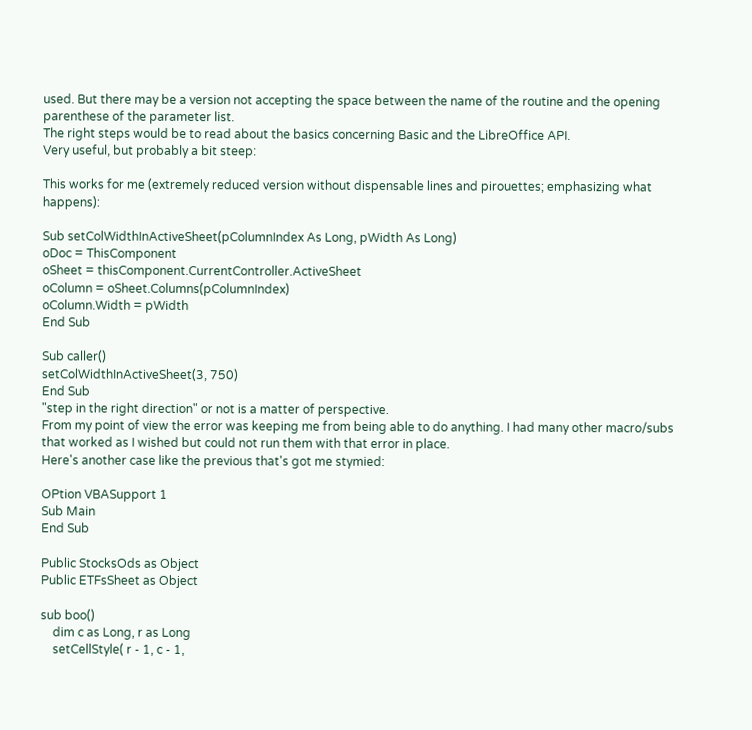used. But there may be a version not accepting the space between the name of the routine and the opening parenthese of the parameter list.
The right steps would be to read about the basics concerning Basic and the LibreOffice API.
Very useful, but probably a bit steep:

This works for me (extremely reduced version without dispensable lines and pirouettes; emphasizing what happens):

Sub setColWidthInActiveSheet(pColumnIndex As Long, pWidth As Long)
oDoc = ThisComponent
oSheet = thisComponent.CurrentController.ActiveSheet
oColumn = oSheet.Columns(pColumnIndex)
oColumn.Width = pWidth
End Sub

Sub caller()
setColWidthInActiveSheet(3, 750)
End Sub
"step in the right direction" or not is a matter of perspective.
From my point of view the error was keeping me from being able to do anything. I had many other macro/subs that worked as I wished but could not run them with that error in place.
Here's another case like the previous that's got me stymied:

OPtion VBASupport 1
Sub Main
End Sub

Public StocksOds as Object
Public ETFsSheet as Object

sub boo()
    dim c as Long, r as Long
    setCellStyle( r - 1, c - 1,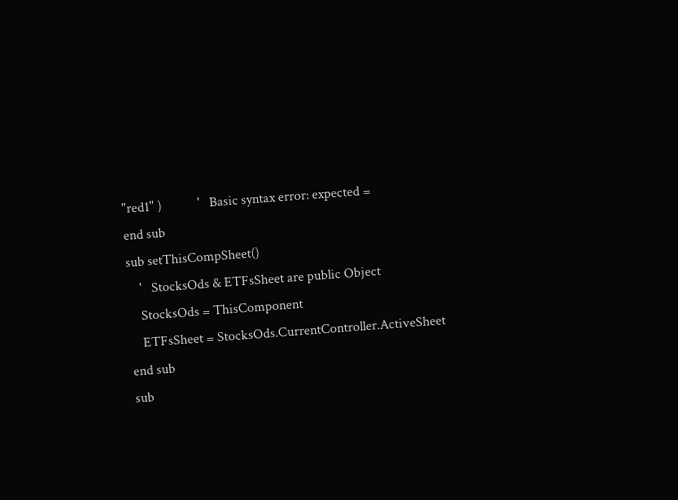"red1" )            '   Basic syntax error: expected =
end sub
sub setThisCompSheet()
    '   StocksOds & ETFsSheet are public Object
    StocksOds = ThisComponent
    ETFsSheet = StocksOds.CurrentController.ActiveSheet
end sub
sub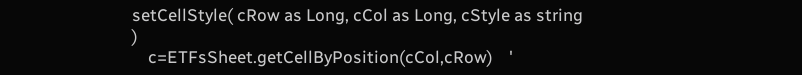setCellStyle( cRow as Long, cCol as Long, cStyle as string )
    c=ETFsSheet.getCellByPosition(cCol,cRow)    '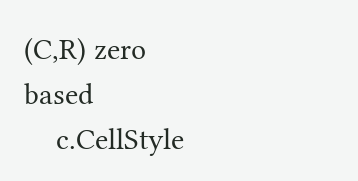(C,R) zero based
    c.CellStyle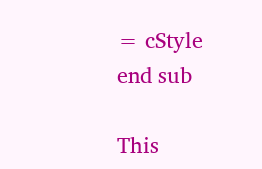= cStyle
end sub

This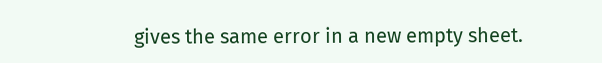gives the same error in a new empty sheet.